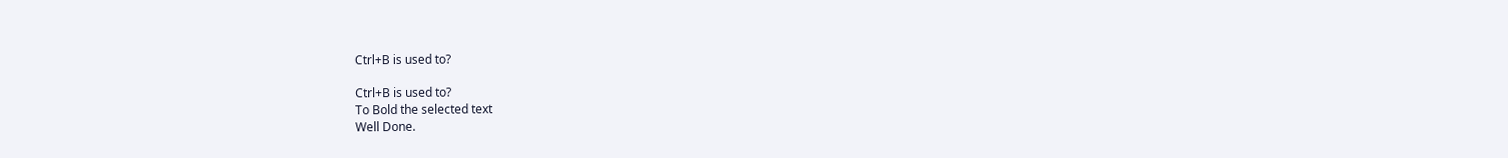Ctrl+B is used to?

Ctrl+B is used to?
To Bold the selected text
Well Done.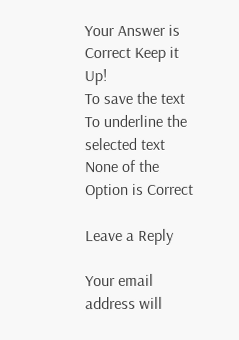Your Answer is Correct Keep it Up!
To save the text
To underline the selected text
None of the Option is Correct

Leave a Reply

Your email address will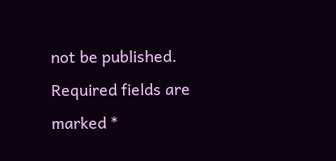not be published. Required fields are marked *